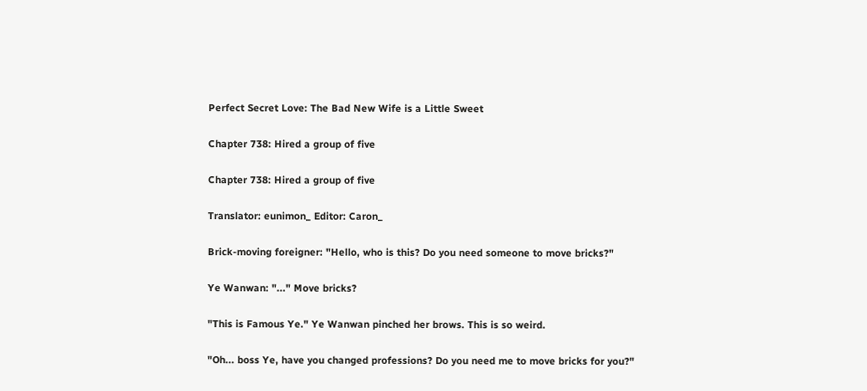Perfect Secret Love: The Bad New Wife is a Little Sweet

Chapter 738: Hired a group of five

Chapter 738: Hired a group of five

Translator: eunimon_ Editor: Caron_

Brick-moving foreigner: "Hello, who is this? Do you need someone to move bricks?"

Ye Wanwan: "..." Move bricks?

"This is Famous Ye." Ye Wanwan pinched her brows. This is so weird.

"Oh... boss Ye, have you changed professions? Do you need me to move bricks for you?"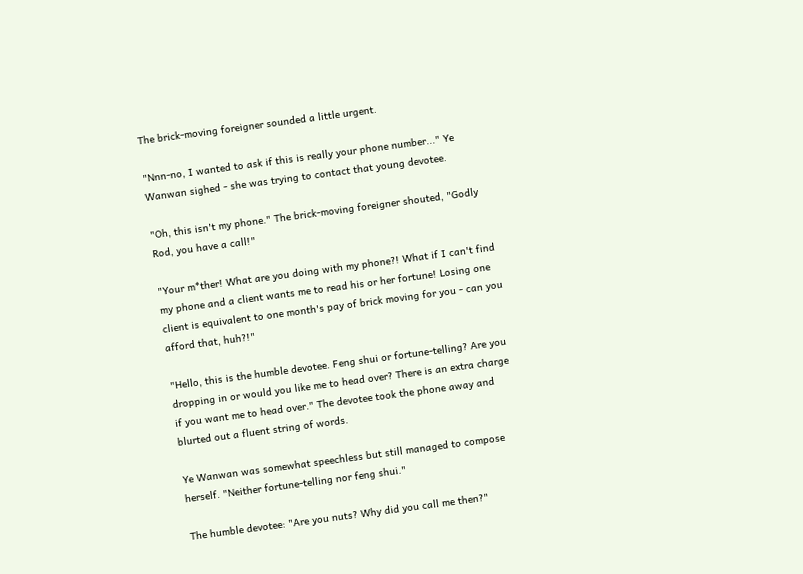The brick-moving foreigner sounded a little urgent.

"Nnn-no, I wanted to ask if this is really your phone number..." Ye Wanwan sighed - she was trying to contact that young devotee.

"Oh, this isn't my phone." The brick-moving foreigner shouted, "Godly Rod, you have a call!"

"Your m*ther! What are you doing with my phone?! What if I can't find my phone and a client wants me to read his or her fortune! Losing one client is equivalent to one month's pay of brick moving for you - can you afford that, huh?!"

"Hello, this is the humble devotee. Feng shui or fortune-telling? Are you dropping in or would you like me to head over? There is an extra charge if you want me to head over." The devotee took the phone away and blurted out a fluent string of words.

Ye Wanwan was somewhat speechless but still managed to compose herself. "Neither fortune-telling nor feng shui."

The humble devotee: "Are you nuts? Why did you call me then?"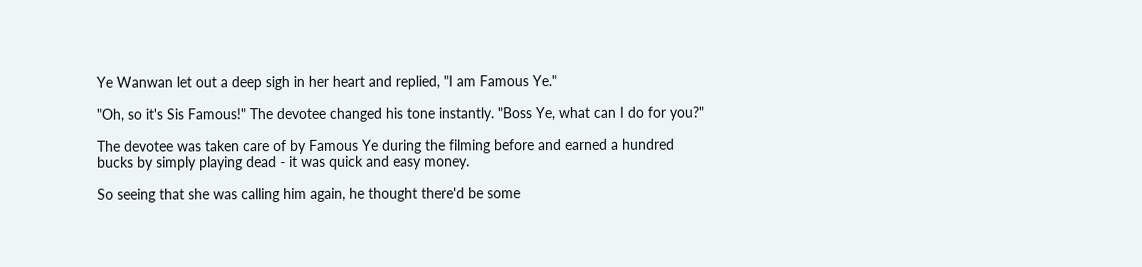Ye Wanwan let out a deep sigh in her heart and replied, "I am Famous Ye."

"Oh, so it's Sis Famous!" The devotee changed his tone instantly. "Boss Ye, what can I do for you?"

The devotee was taken care of by Famous Ye during the filming before and earned a hundred bucks by simply playing dead - it was quick and easy money.

So seeing that she was calling him again, he thought there'd be some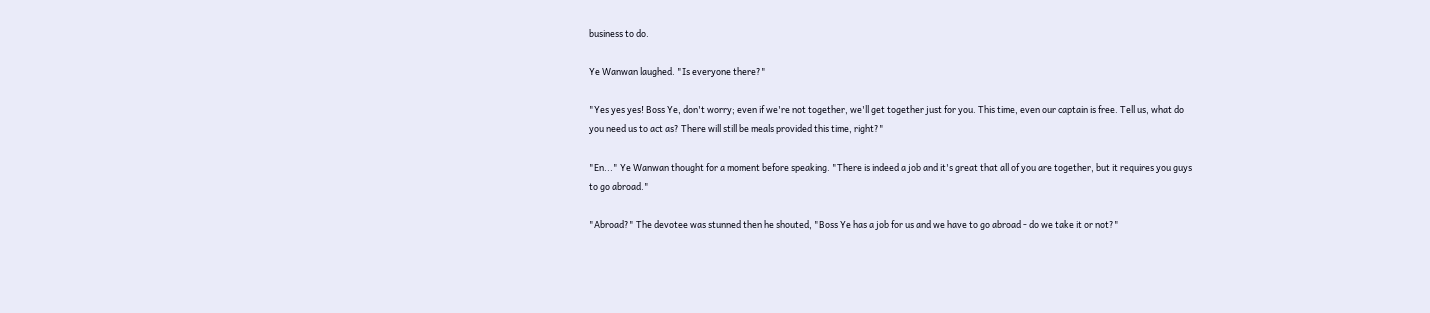business to do.

Ye Wanwan laughed. "Is everyone there?"

"Yes yes yes! Boss Ye, don't worry; even if we're not together, we'll get together just for you. This time, even our captain is free. Tell us, what do you need us to act as? There will still be meals provided this time, right?"

"En..." Ye Wanwan thought for a moment before speaking. "There is indeed a job and it's great that all of you are together, but it requires you guys to go abroad."

"Abroad?" The devotee was stunned then he shouted, "Boss Ye has a job for us and we have to go abroad - do we take it or not?"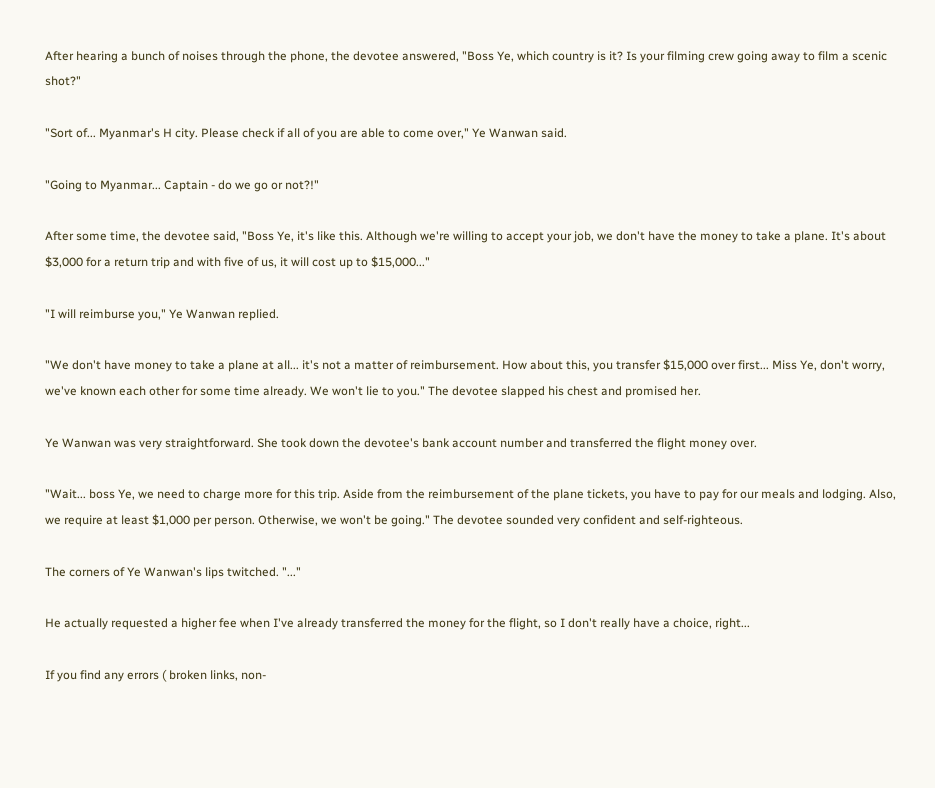After hearing a bunch of noises through the phone, the devotee answered, "Boss Ye, which country is it? Is your filming crew going away to film a scenic shot?"

"Sort of... Myanmar's H city. Please check if all of you are able to come over," Ye Wanwan said.

"Going to Myanmar... Captain - do we go or not?!"

After some time, the devotee said, "Boss Ye, it's like this. Although we're willing to accept your job, we don't have the money to take a plane. It's about $3,000 for a return trip and with five of us, it will cost up to $15,000..."

"I will reimburse you," Ye Wanwan replied.

"We don't have money to take a plane at all... it's not a matter of reimbursement. How about this, you transfer $15,000 over first... Miss Ye, don't worry, we've known each other for some time already. We won't lie to you." The devotee slapped his chest and promised her.

Ye Wanwan was very straightforward. She took down the devotee's bank account number and transferred the flight money over.

"Wait... boss Ye, we need to charge more for this trip. Aside from the reimbursement of the plane tickets, you have to pay for our meals and lodging. Also, we require at least $1,000 per person. Otherwise, we won't be going." The devotee sounded very confident and self-righteous.

The corners of Ye Wanwan's lips twitched. "..."

He actually requested a higher fee when I've already transferred the money for the flight, so I don't really have a choice, right...

If you find any errors ( broken links, non-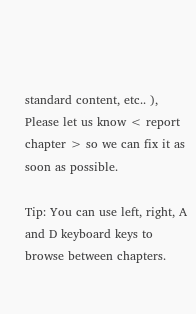standard content, etc.. ), Please let us know < report chapter > so we can fix it as soon as possible.

Tip: You can use left, right, A and D keyboard keys to browse between chapters.